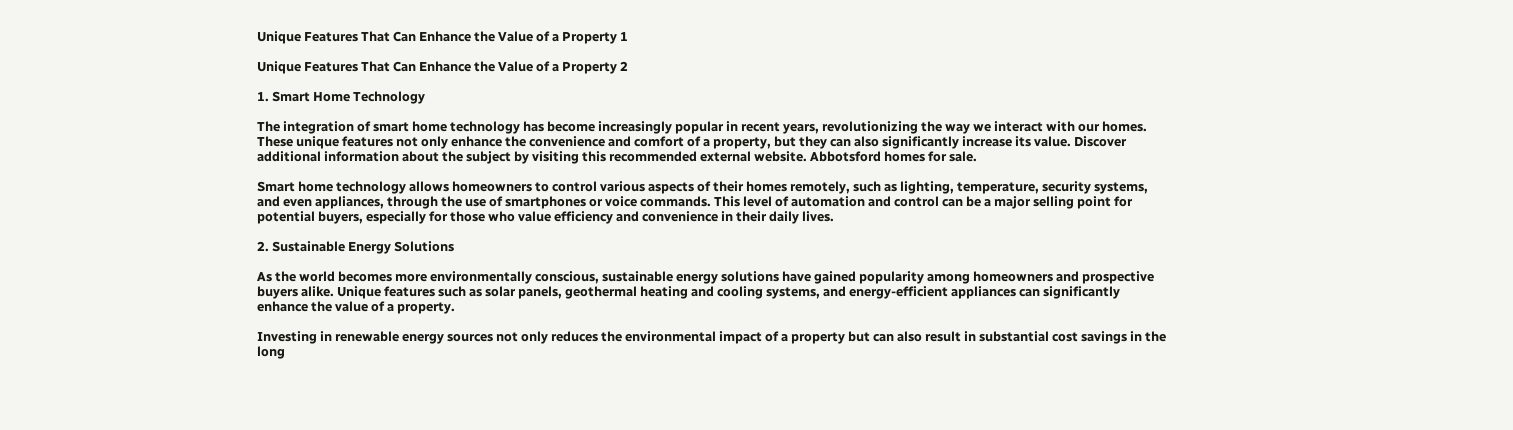Unique Features That Can Enhance the Value of a Property 1

Unique Features That Can Enhance the Value of a Property 2

1. Smart Home Technology

The integration of smart home technology has become increasingly popular in recent years, revolutionizing the way we interact with our homes. These unique features not only enhance the convenience and comfort of a property, but they can also significantly increase its value. Discover additional information about the subject by visiting this recommended external website. Abbotsford homes for sale.

Smart home technology allows homeowners to control various aspects of their homes remotely, such as lighting, temperature, security systems, and even appliances, through the use of smartphones or voice commands. This level of automation and control can be a major selling point for potential buyers, especially for those who value efficiency and convenience in their daily lives.

2. Sustainable Energy Solutions

As the world becomes more environmentally conscious, sustainable energy solutions have gained popularity among homeowners and prospective buyers alike. Unique features such as solar panels, geothermal heating and cooling systems, and energy-efficient appliances can significantly enhance the value of a property.

Investing in renewable energy sources not only reduces the environmental impact of a property but can also result in substantial cost savings in the long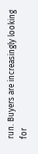run. Buyers are increasingly looking for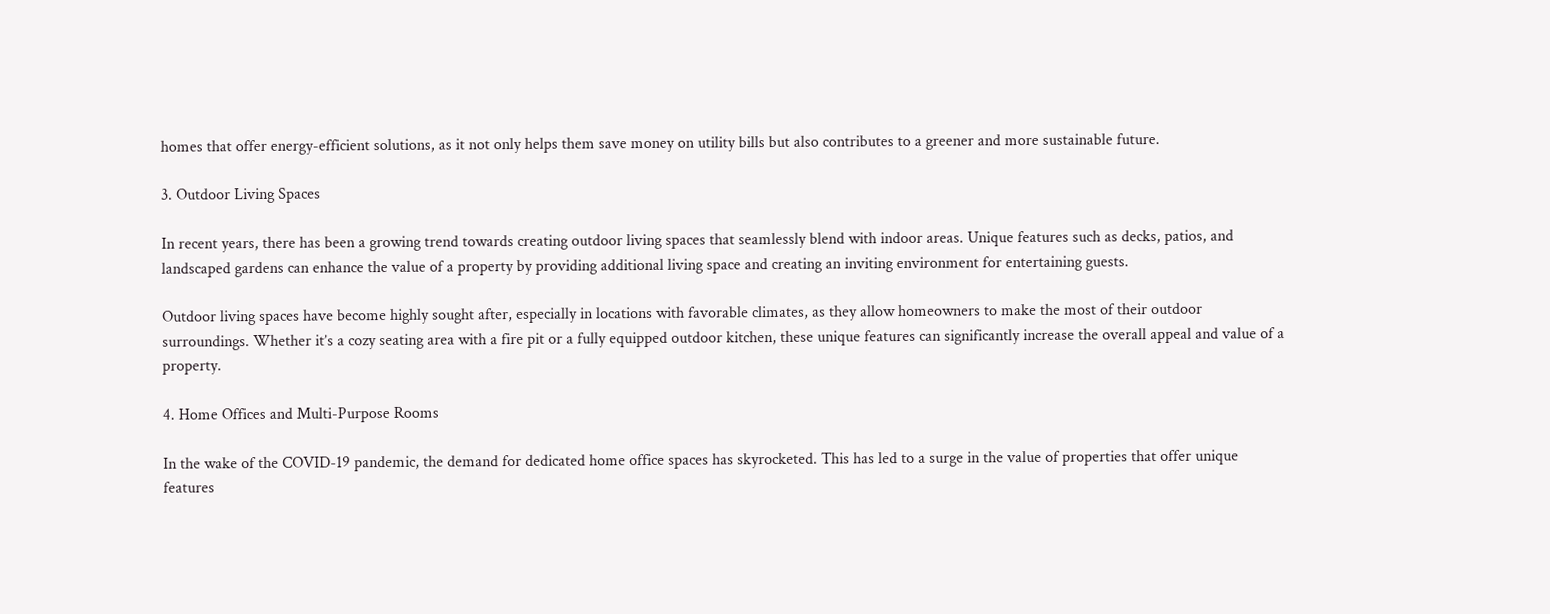homes that offer energy-efficient solutions, as it not only helps them save money on utility bills but also contributes to a greener and more sustainable future.

3. Outdoor Living Spaces

In recent years, there has been a growing trend towards creating outdoor living spaces that seamlessly blend with indoor areas. Unique features such as decks, patios, and landscaped gardens can enhance the value of a property by providing additional living space and creating an inviting environment for entertaining guests.

Outdoor living spaces have become highly sought after, especially in locations with favorable climates, as they allow homeowners to make the most of their outdoor surroundings. Whether it’s a cozy seating area with a fire pit or a fully equipped outdoor kitchen, these unique features can significantly increase the overall appeal and value of a property.

4. Home Offices and Multi-Purpose Rooms

In the wake of the COVID-19 pandemic, the demand for dedicated home office spaces has skyrocketed. This has led to a surge in the value of properties that offer unique features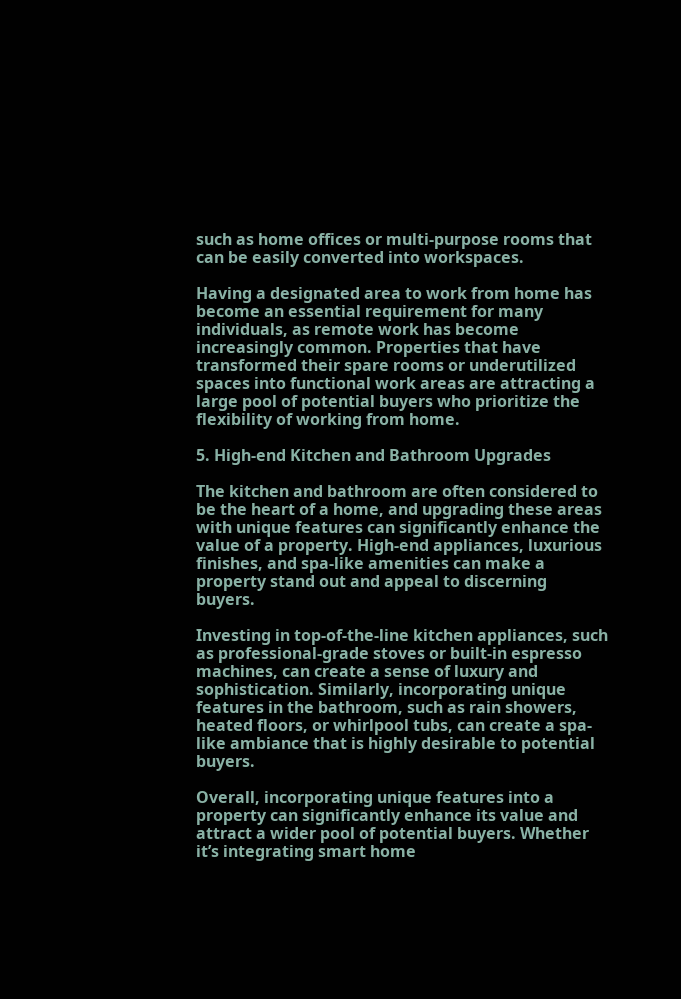such as home offices or multi-purpose rooms that can be easily converted into workspaces.

Having a designated area to work from home has become an essential requirement for many individuals, as remote work has become increasingly common. Properties that have transformed their spare rooms or underutilized spaces into functional work areas are attracting a large pool of potential buyers who prioritize the flexibility of working from home.

5. High-end Kitchen and Bathroom Upgrades

The kitchen and bathroom are often considered to be the heart of a home, and upgrading these areas with unique features can significantly enhance the value of a property. High-end appliances, luxurious finishes, and spa-like amenities can make a property stand out and appeal to discerning buyers.

Investing in top-of-the-line kitchen appliances, such as professional-grade stoves or built-in espresso machines, can create a sense of luxury and sophistication. Similarly, incorporating unique features in the bathroom, such as rain showers, heated floors, or whirlpool tubs, can create a spa-like ambiance that is highly desirable to potential buyers.

Overall, incorporating unique features into a property can significantly enhance its value and attract a wider pool of potential buyers. Whether it’s integrating smart home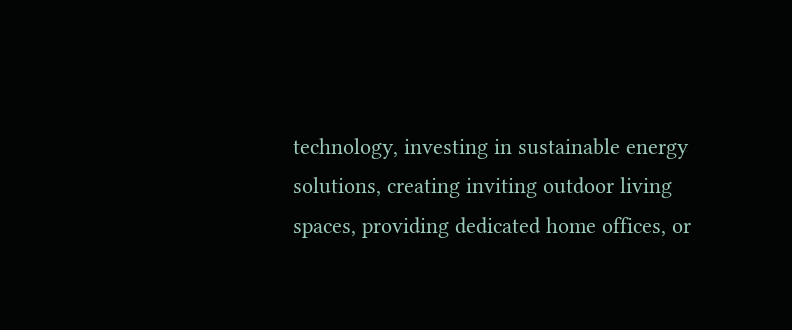technology, investing in sustainable energy solutions, creating inviting outdoor living spaces, providing dedicated home offices, or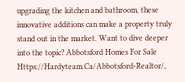upgrading the kitchen and bathroom, these innovative additions can make a property truly stand out in the market. Want to dive deeper into the topic? Abbotsford Homes For Sale Https://Hardyteam.Ca/Abbotsford-Realtor/,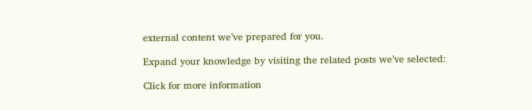external content we’ve prepared for you.

Expand your knowledge by visiting the related posts we’ve selected:

Click for more information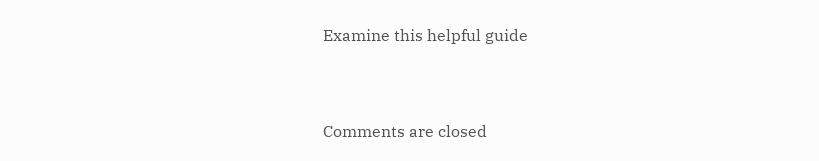Examine this helpful guide


Comments are closed